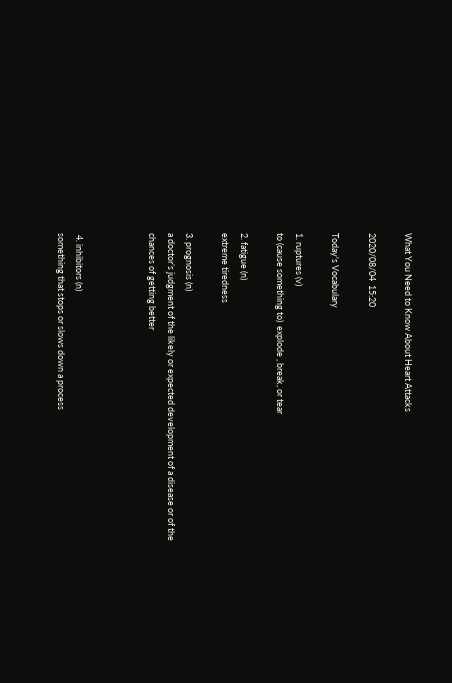What You Need to Know About Heart Attacks

2020/08/04  15:20

Today's Vocabulary

1. ruptures (v)
to (cause something to)  explode , break, or tear

2. fatigue (n)
extreme tiredness

3. prognosis (n)
a doctor’s judgment of the likely or expected development of a disease or of the chances of getting better



 4. inhibitors (n)
something that stops or slows down a process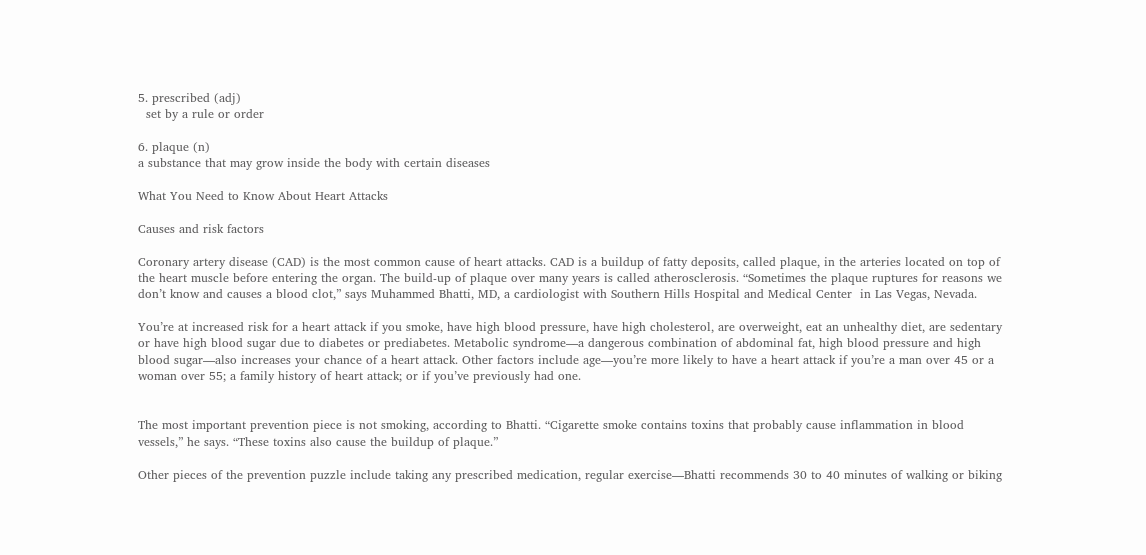5. prescribed (adj)
  set by a rule or order

6. plaque (n)
a substance that may grow inside the body with certain diseases

What You Need to Know About Heart Attacks

Causes and risk factors

Coronary artery disease (CAD) is the most common cause of heart attacks. CAD is a buildup of fatty deposits, called plaque, in the arteries located on top of the heart muscle before entering the organ. The build-up of plaque over many years is called atherosclerosis. “Sometimes the plaque ruptures for reasons we don’t know and causes a blood clot,” says Muhammed Bhatti, MD, a cardiologist with Southern Hills Hospital and Medical Center  in Las Vegas, Nevada.

You’re at increased risk for a heart attack if you smoke, have high blood pressure, have high cholesterol, are overweight, eat an unhealthy diet, are sedentary or have high blood sugar due to diabetes or prediabetes. Metabolic syndrome—a dangerous combination of abdominal fat, high blood pressure and high blood sugar—also increases your chance of a heart attack. Other factors include age—you’re more likely to have a heart attack if you’re a man over 45 or a woman over 55; a family history of heart attack; or if you’ve previously had one.


The most important prevention piece is not smoking, according to Bhatti. “Cigarette smoke contains toxins that probably cause inflammation in blood vessels,” he says. “These toxins also cause the buildup of plaque.”

Other pieces of the prevention puzzle include taking any prescribed medication, regular exercise—Bhatti recommends 30 to 40 minutes of walking or biking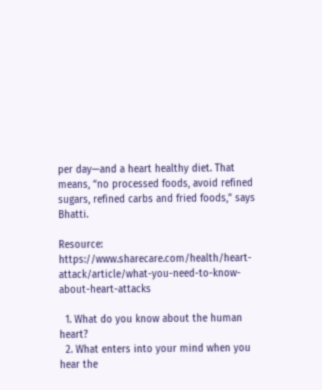per day—and a heart healthy diet. That means, “no processed foods, avoid refined sugars, refined carbs and fried foods,” says Bhatti.

Resource: https://www.sharecare.com/health/heart-attack/article/what-you-need-to-know-about-heart-attacks

  1. What do you know about the human heart?
  2. What enters into your mind when you hear the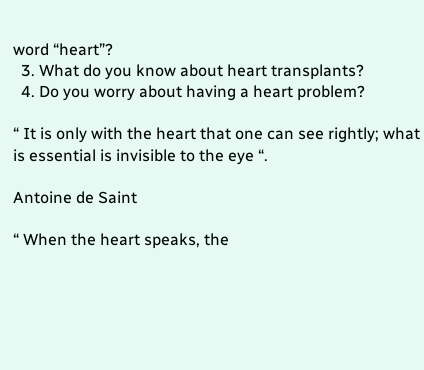word “heart”?
  3. What do you know about heart transplants?
  4. Do you worry about having a heart problem?

“ It is only with the heart that one can see rightly; what is essential is invisible to the eye “.

Antoine de Saint

“ When the heart speaks, the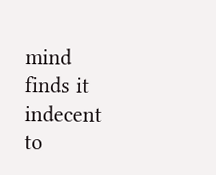mind finds it indecent to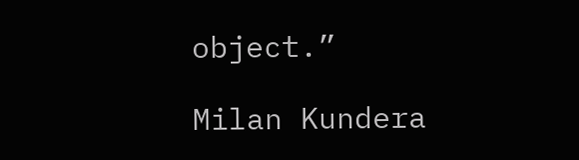object.”

Milan Kundera